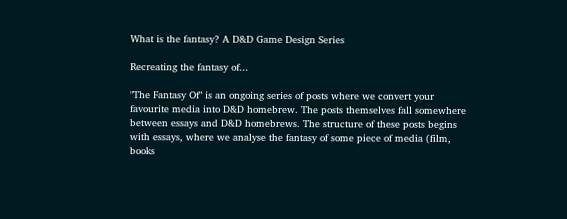What is the fantasy? A D&D Game Design Series

Recreating the fantasy of...

"The Fantasy Of" is an ongoing series of posts where we convert your favourite media into D&D homebrew. The posts themselves fall somewhere between essays and D&D homebrews. The structure of these posts begins with essays, where we analyse the fantasy of some piece of media (film, books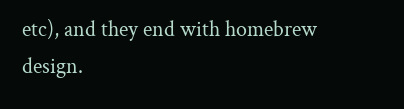etc), and they end with homebrew design.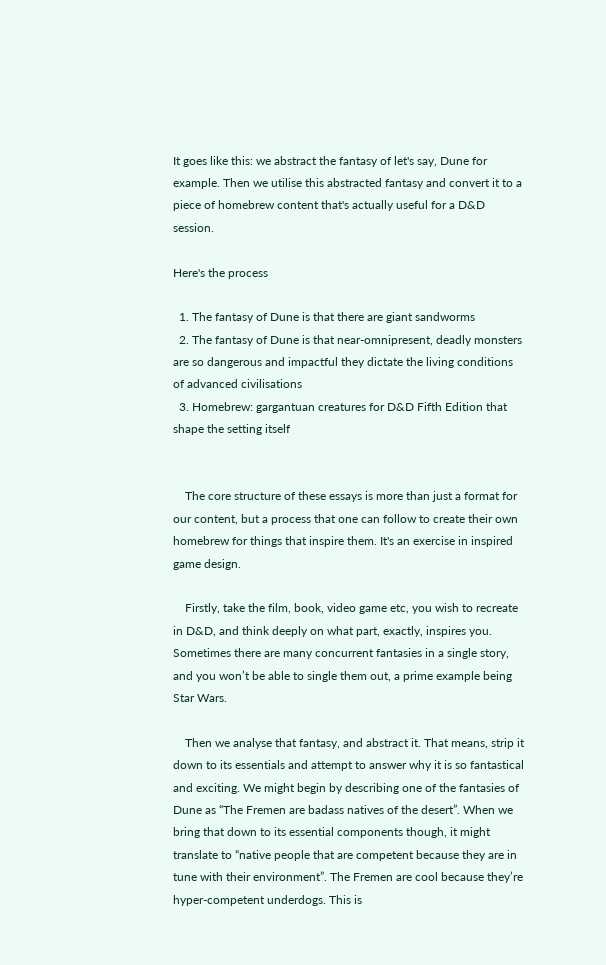It goes like this: we abstract the fantasy of let's say, Dune for example. Then we utilise this abstracted fantasy and convert it to a piece of homebrew content that's actually useful for a D&D session.

Here's the process

  1. The fantasy of Dune is that there are giant sandworms
  2. The fantasy of Dune is that near-omnipresent, deadly monsters are so dangerous and impactful they dictate the living conditions of advanced civilisations
  3. Homebrew: gargantuan creatures for D&D Fifth Edition that shape the setting itself


    The core structure of these essays is more than just a format for our content, but a process that one can follow to create their own homebrew for things that inspire them. It's an exercise in inspired game design.

    Firstly, take the film, book, video game etc, you wish to recreate in D&D, and think deeply on what part, exactly, inspires you. Sometimes there are many concurrent fantasies in a single story, and you won’t be able to single them out, a prime example being Star Wars.

    Then we analyse that fantasy, and abstract it. That means, strip it down to its essentials and attempt to answer why it is so fantastical and exciting. We might begin by describing one of the fantasies of Dune as “The Fremen are badass natives of the desert”. When we bring that down to its essential components though, it might translate to “native people that are competent because they are in tune with their environment”. The Fremen are cool because they’re hyper-competent underdogs. This is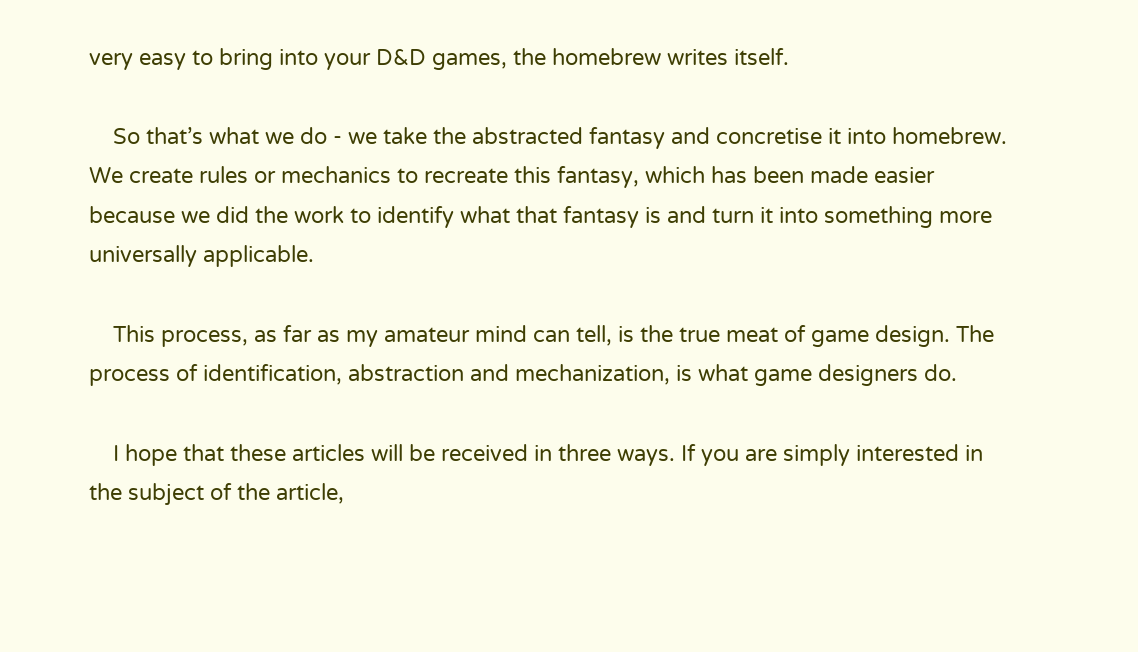very easy to bring into your D&D games, the homebrew writes itself.

    So that’s what we do - we take the abstracted fantasy and concretise it into homebrew. We create rules or mechanics to recreate this fantasy, which has been made easier because we did the work to identify what that fantasy is and turn it into something more universally applicable.

    This process, as far as my amateur mind can tell, is the true meat of game design. The process of identification, abstraction and mechanization, is what game designers do.

    I hope that these articles will be received in three ways. If you are simply interested in the subject of the article,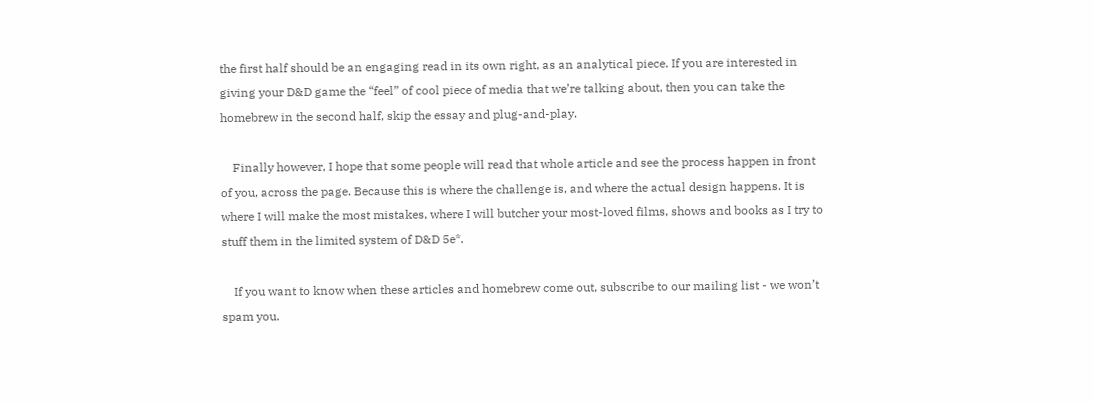the first half should be an engaging read in its own right, as an analytical piece. If you are interested in giving your D&D game the “feel” of cool piece of media that we’re talking about, then you can take the homebrew in the second half, skip the essay and plug-and-play.

    Finally however, I hope that some people will read that whole article and see the process happen in front of you, across the page. Because this is where the challenge is, and where the actual design happens. It is where I will make the most mistakes, where I will butcher your most-loved films, shows and books as I try to stuff them in the limited system of D&D 5e*.

    If you want to know when these articles and homebrew come out, subscribe to our mailing list - we won’t spam you.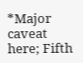*Major caveat here; Fifth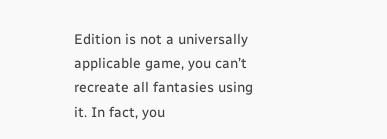Edition is not a universally applicable game, you can’t recreate all fantasies using it. In fact, you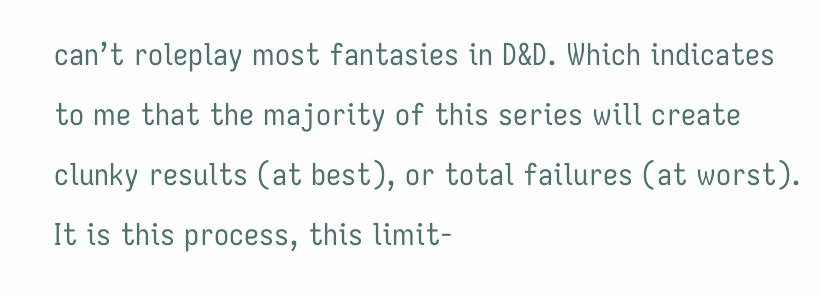can’t roleplay most fantasies in D&D. Which indicates to me that the majority of this series will create clunky results (at best), or total failures (at worst). It is this process, this limit-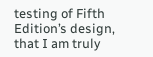testing of Fifth Edition’s design, that I am truly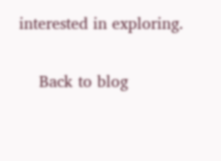interested in exploring.

    Back to blog